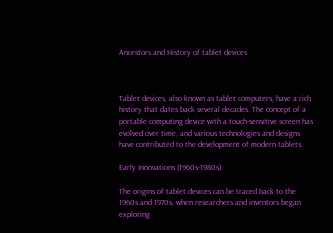Ancestors and History of tablet devices



Tablet devices, also known as tablet computers, have a rich history that dates back several decades. The concept of a portable computing device with a touch-sensitive screen has evolved over time, and various technologies and designs have contributed to the development of modern tablets.

Early Innovations (1960s-1980s)

The origins of tablet devices can be traced back to the 1960s and 1970s, when researchers and inventors began exploring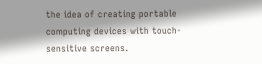the idea of creating portable computing devices with touch-sensitive screens.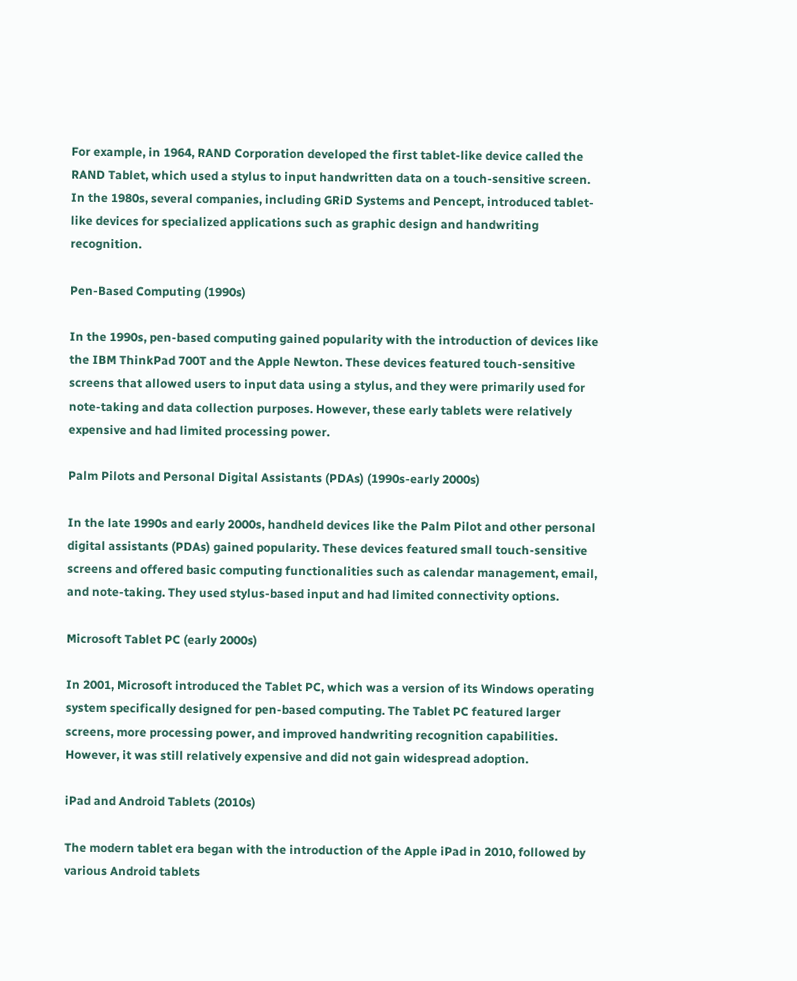For example, in 1964, RAND Corporation developed the first tablet-like device called the RAND Tablet, which used a stylus to input handwritten data on a touch-sensitive screen. In the 1980s, several companies, including GRiD Systems and Pencept, introduced tablet-like devices for specialized applications such as graphic design and handwriting recognition.

Pen-Based Computing (1990s)

In the 1990s, pen-based computing gained popularity with the introduction of devices like the IBM ThinkPad 700T and the Apple Newton. These devices featured touch-sensitive screens that allowed users to input data using a stylus, and they were primarily used for note-taking and data collection purposes. However, these early tablets were relatively expensive and had limited processing power.

Palm Pilots and Personal Digital Assistants (PDAs) (1990s-early 2000s)

In the late 1990s and early 2000s, handheld devices like the Palm Pilot and other personal digital assistants (PDAs) gained popularity. These devices featured small touch-sensitive screens and offered basic computing functionalities such as calendar management, email, and note-taking. They used stylus-based input and had limited connectivity options.

Microsoft Tablet PC (early 2000s)

In 2001, Microsoft introduced the Tablet PC, which was a version of its Windows operating system specifically designed for pen-based computing. The Tablet PC featured larger screens, more processing power, and improved handwriting recognition capabilities. However, it was still relatively expensive and did not gain widespread adoption.

iPad and Android Tablets (2010s)

The modern tablet era began with the introduction of the Apple iPad in 2010, followed by various Android tablets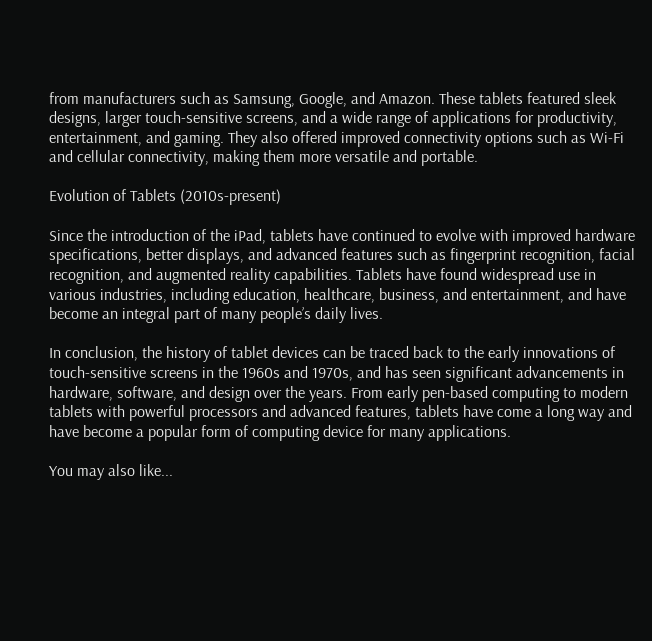from manufacturers such as Samsung, Google, and Amazon. These tablets featured sleek designs, larger touch-sensitive screens, and a wide range of applications for productivity, entertainment, and gaming. They also offered improved connectivity options such as Wi-Fi and cellular connectivity, making them more versatile and portable.

Evolution of Tablets (2010s-present)

Since the introduction of the iPad, tablets have continued to evolve with improved hardware specifications, better displays, and advanced features such as fingerprint recognition, facial recognition, and augmented reality capabilities. Tablets have found widespread use in various industries, including education, healthcare, business, and entertainment, and have become an integral part of many people’s daily lives.

In conclusion, the history of tablet devices can be traced back to the early innovations of touch-sensitive screens in the 1960s and 1970s, and has seen significant advancements in hardware, software, and design over the years. From early pen-based computing to modern tablets with powerful processors and advanced features, tablets have come a long way and have become a popular form of computing device for many applications.

You may also like...